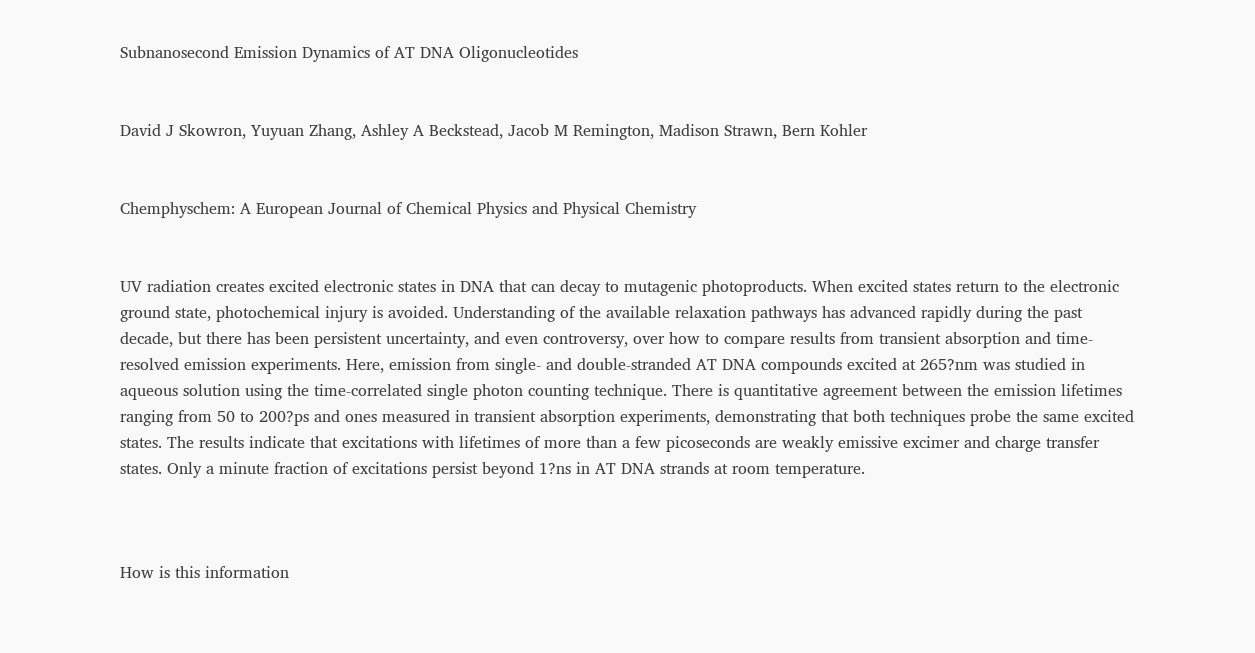Subnanosecond Emission Dynamics of AT DNA Oligonucleotides


David J Skowron, Yuyuan Zhang, Ashley A Beckstead, Jacob M Remington, Madison Strawn, Bern Kohler


Chemphyschem: A European Journal of Chemical Physics and Physical Chemistry


UV radiation creates excited electronic states in DNA that can decay to mutagenic photoproducts. When excited states return to the electronic ground state, photochemical injury is avoided. Understanding of the available relaxation pathways has advanced rapidly during the past decade, but there has been persistent uncertainty, and even controversy, over how to compare results from transient absorption and time-resolved emission experiments. Here, emission from single- and double-stranded AT DNA compounds excited at 265?nm was studied in aqueous solution using the time-correlated single photon counting technique. There is quantitative agreement between the emission lifetimes ranging from 50 to 200?ps and ones measured in transient absorption experiments, demonstrating that both techniques probe the same excited states. The results indicate that excitations with lifetimes of more than a few picoseconds are weakly emissive excimer and charge transfer states. Only a minute fraction of excitations persist beyond 1?ns in AT DNA strands at room temperature.



How is this information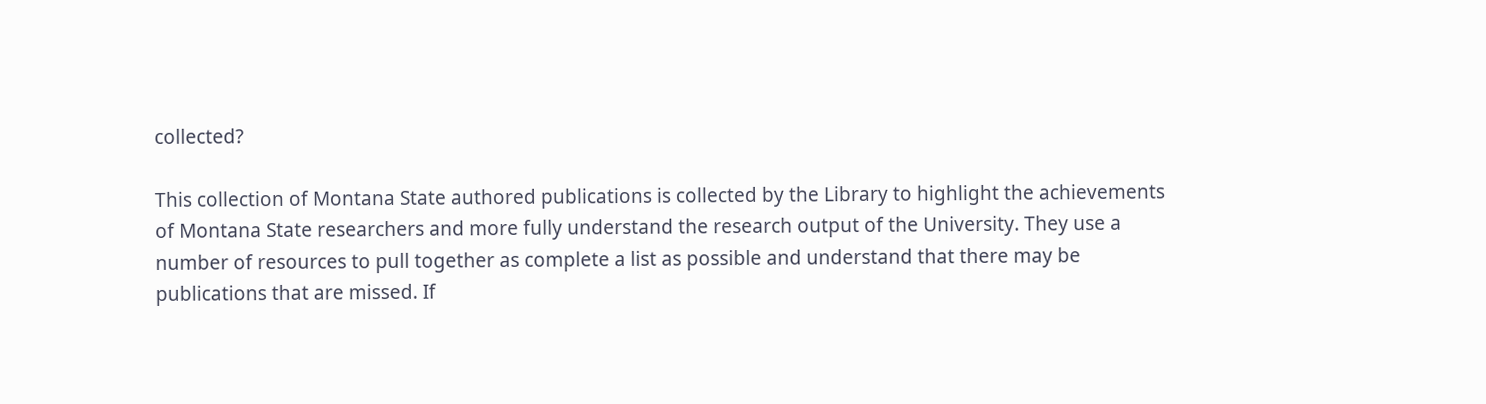collected?

This collection of Montana State authored publications is collected by the Library to highlight the achievements of Montana State researchers and more fully understand the research output of the University. They use a number of resources to pull together as complete a list as possible and understand that there may be publications that are missed. If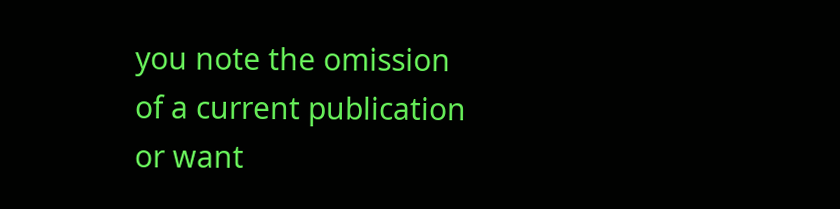you note the omission of a current publication or want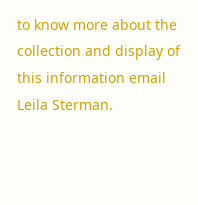to know more about the collection and display of this information email Leila Sterman.